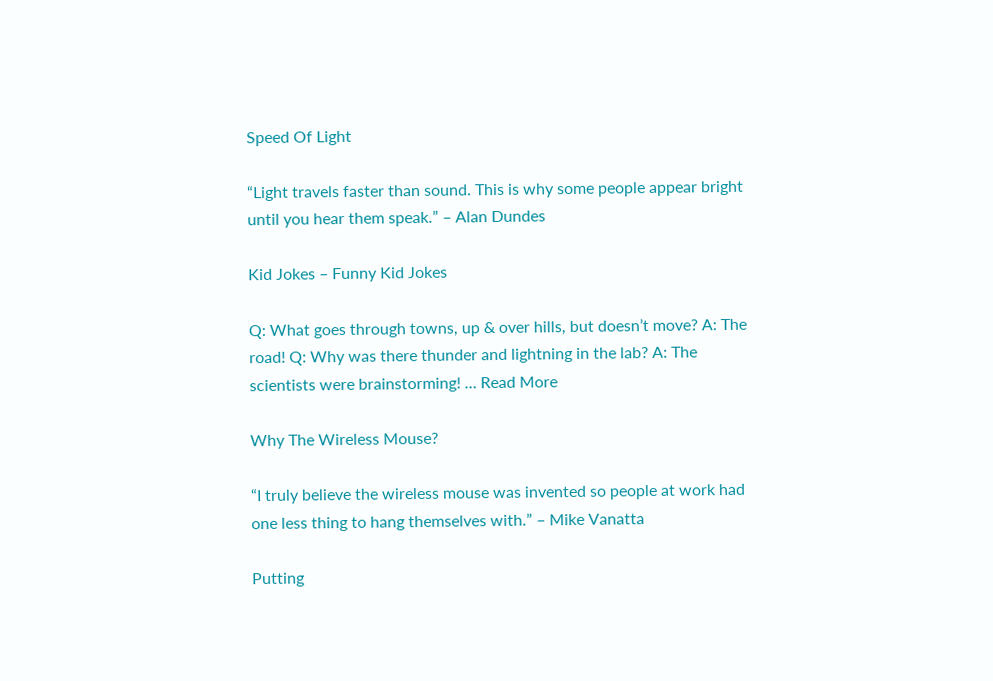Speed Of Light

“Light travels faster than sound. This is why some people appear bright until you hear them speak.” – Alan Dundes

Kid Jokes – Funny Kid Jokes

Q: What goes through towns, up & over hills, but doesn’t move? A: The road! Q: Why was there thunder and lightning in the lab? A: The scientists were brainstorming! … Read More

Why The Wireless Mouse?

“I truly believe the wireless mouse was invented so people at work had one less thing to hang themselves with.” – Mike Vanatta

Putting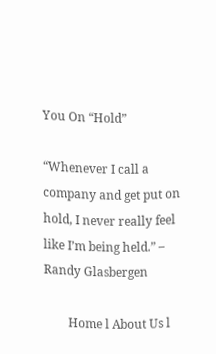You On “Hold”

“Whenever I call a company and get put on hold, I never really feel like I’m being held.” – Randy Glasbergen

        Home l About Us l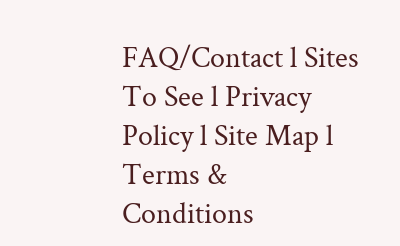FAQ/Contact l Sites To See l Privacy Policy l Site Map l Terms & Conditions